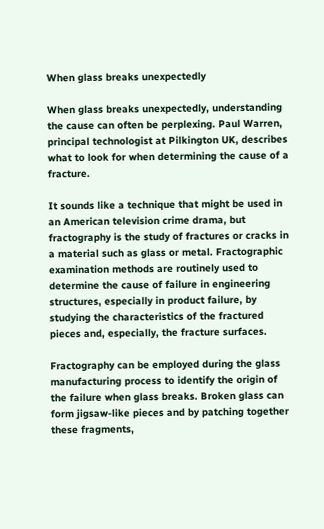When glass breaks unexpectedly

When glass breaks unexpectedly, understanding the cause can often be perplexing. Paul Warren, principal technologist at Pilkington UK, describes what to look for when determining the cause of a fracture.

It sounds like a technique that might be used in an American television crime drama, but fractography is the study of fractures or cracks in a material such as glass or metal. Fractographic examination methods are routinely used to determine the cause of failure in engineering structures, especially in product failure, by studying the characteristics of the fractured pieces and, especially, the fracture surfaces.

Fractography can be employed during the glass manufacturing process to identify the origin of the failure when glass breaks. Broken glass can form jigsaw-like pieces and by patching together these fragments,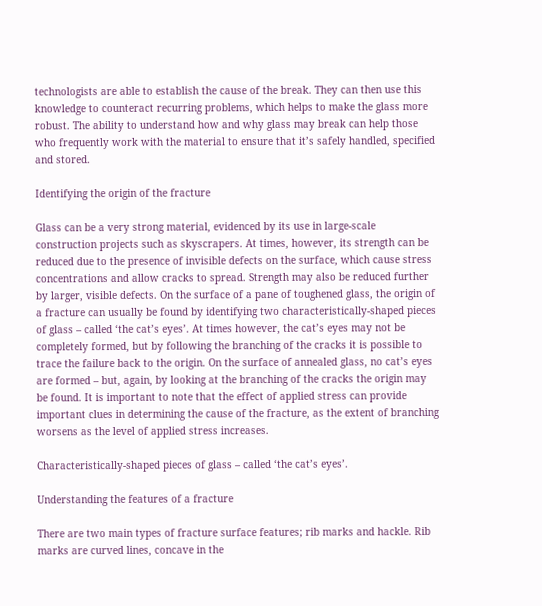technologists are able to establish the cause of the break. They can then use this knowledge to counteract recurring problems, which helps to make the glass more robust. The ability to understand how and why glass may break can help those who frequently work with the material to ensure that it’s safely handled, specified and stored.

Identifying the origin of the fracture

Glass can be a very strong material, evidenced by its use in large-scale construction projects such as skyscrapers. At times, however, its strength can be reduced due to the presence of invisible defects on the surface, which cause stress concentrations and allow cracks to spread. Strength may also be reduced further by larger, visible defects. On the surface of a pane of toughened glass, the origin of a fracture can usually be found by identifying two characteristically-shaped pieces of glass – called ‘the cat’s eyes’. At times however, the cat’s eyes may not be completely formed, but by following the branching of the cracks it is possible to trace the failure back to the origin. On the surface of annealed glass, no cat’s eyes are formed – but, again, by looking at the branching of the cracks the origin may be found. It is important to note that the effect of applied stress can provide important clues in determining the cause of the fracture, as the extent of branching worsens as the level of applied stress increases.

Characteristically-shaped pieces of glass – called ‘the cat’s eyes’.

Understanding the features of a fracture

There are two main types of fracture surface features; rib marks and hackle. Rib marks are curved lines, concave in the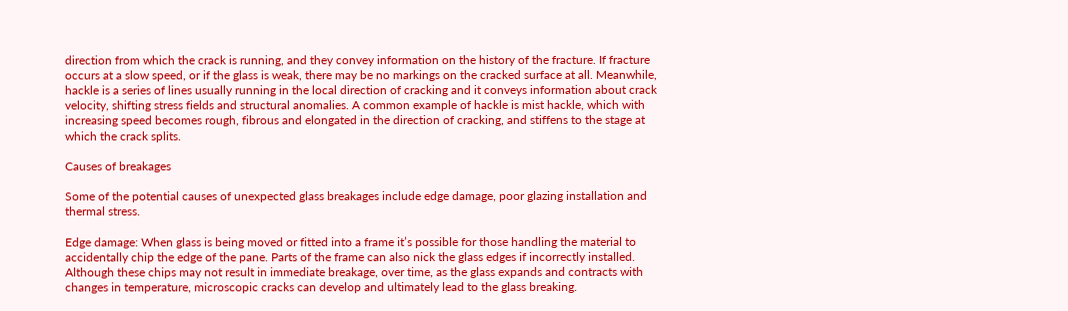direction from which the crack is running, and they convey information on the history of the fracture. If fracture occurs at a slow speed, or if the glass is weak, there may be no markings on the cracked surface at all. Meanwhile, hackle is a series of lines usually running in the local direction of cracking and it conveys information about crack velocity, shifting stress fields and structural anomalies. A common example of hackle is mist hackle, which with increasing speed becomes rough, fibrous and elongated in the direction of cracking, and stiffens to the stage at which the crack splits.

Causes of breakages

Some of the potential causes of unexpected glass breakages include edge damage, poor glazing installation and thermal stress.

Edge damage: When glass is being moved or fitted into a frame it’s possible for those handling the material to accidentally chip the edge of the pane. Parts of the frame can also nick the glass edges if incorrectly installed. Although these chips may not result in immediate breakage, over time, as the glass expands and contracts with changes in temperature, microscopic cracks can develop and ultimately lead to the glass breaking.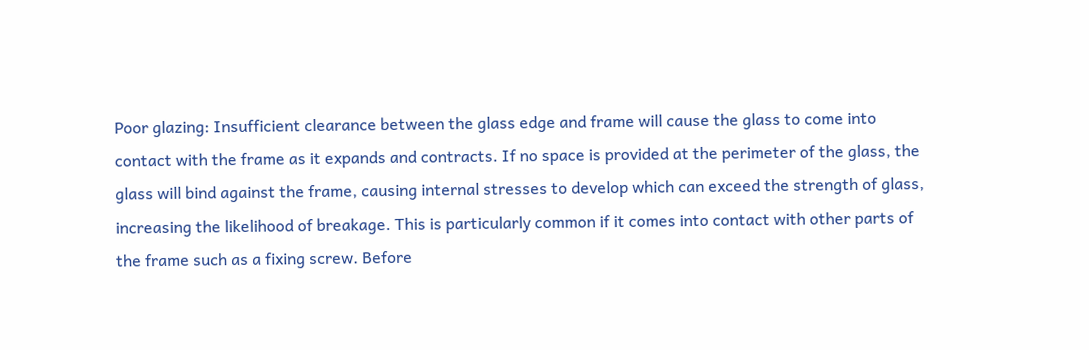Poor glazing: Insufficient clearance between the glass edge and frame will cause the glass to come into contact with the frame as it expands and contracts. If no space is provided at the perimeter of the glass, the glass will bind against the frame, causing internal stresses to develop which can exceed the strength of glass, increasing the likelihood of breakage. This is particularly common if it comes into contact with other parts of the frame such as a fixing screw. Before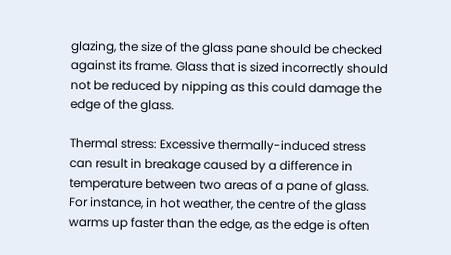glazing, the size of the glass pane should be checked against its frame. Glass that is sized incorrectly should not be reduced by nipping as this could damage the edge of the glass.

Thermal stress: Excessive thermally-induced stress can result in breakage caused by a difference in temperature between two areas of a pane of glass. For instance, in hot weather, the centre of the glass warms up faster than the edge, as the edge is often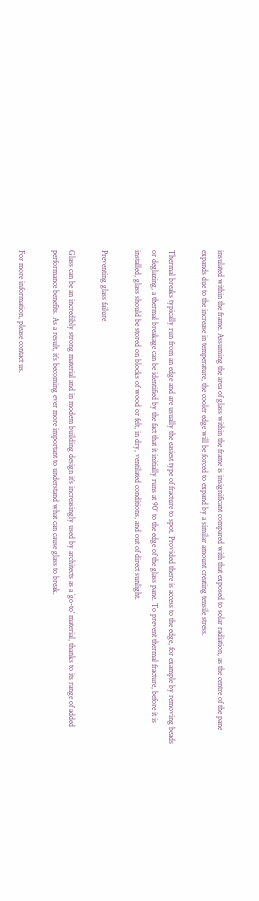insulated within the frame. Assuming the area of glass within the frame is insignificant compared with that exposed to solar radiation, as the centre of the pane expands due to the increase in temperature, the cooler edge will be forced to expand by a similar amount creating tensile stress.

Thermal breaks typically run from an edge and are usually the easiest type of fracture to spot. Provided there is access to the edge, for example by removing beads or deglazing, a thermal breakage can be identified by the fact that it initially runs at 90° to the edge of the glass pane. To prevent thermal fracture, before it is installed, glass should be stored on blocks of wood or felt, in dry, ventilated conditions, and out of direct sunlight.

Preventing glass failure

Glass can be an incredibly strong material and in modem building design it’s increasingly used by architects as a `go-to’ material, thanks to its range of added performance benefits. As a result, it’s becoming ever more important to understand what can cause glass to break.

For more information, please contact us.